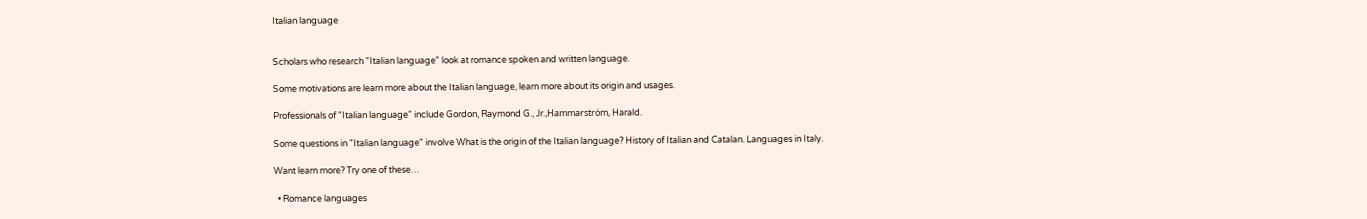Italian language


Scholars who research "Italian language" look at romance spoken and written language.

Some motivations are learn more about the Italian language, learn more about its origin and usages.

Professionals of "Italian language" include Gordon, Raymond G., Jr.,Hammarström, Harald.

Some questions in "Italian language" involve What is the origin of the Italian language? History of Italian and Catalan. Languages in Italy.

Want learn more? Try one of these…

  • Romance languages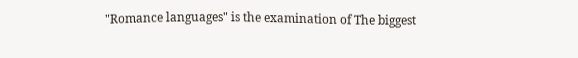"Romance languages" is the examination of The biggest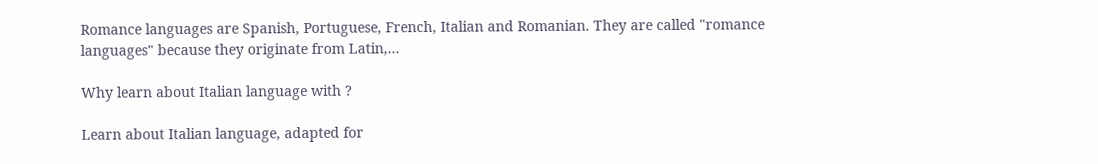Romance languages are Spanish, Portuguese, French, Italian and Romanian. They are called "romance languages" because they originate from Latin,...

Why learn about Italian language with ?

Learn about Italian language, adapted for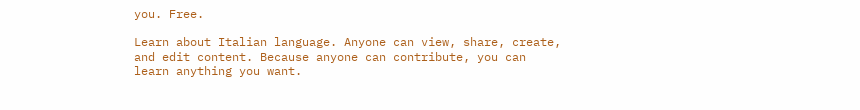you. Free.

Learn about Italian language. Anyone can view, share, create, and edit content. Because anyone can contribute, you can learn anything you want.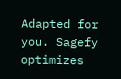Adapted for you. Sagefy optimizes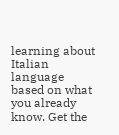learning about Italian language based on what you already know. Get the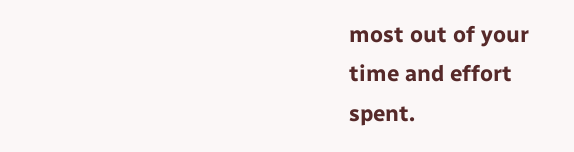most out of your time and effort spent.